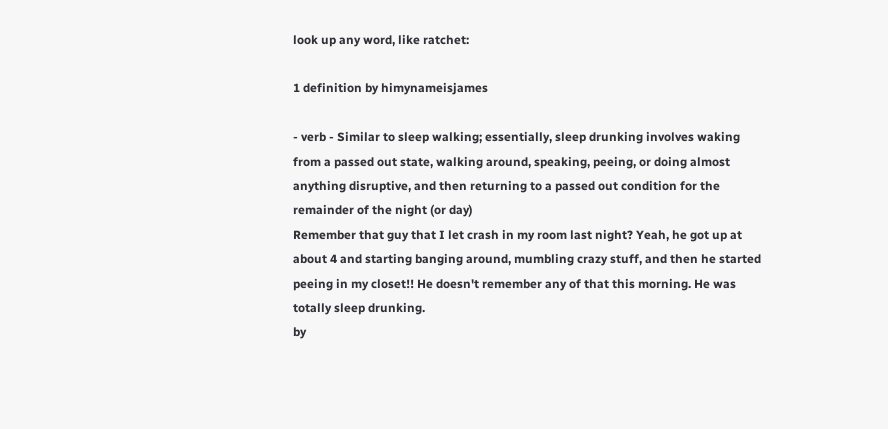look up any word, like ratchet:

1 definition by himynameisjames

- verb - Similar to sleep walking; essentially, sleep drunking involves waking from a passed out state, walking around, speaking, peeing, or doing almost anything disruptive, and then returning to a passed out condition for the remainder of the night (or day)
Remember that guy that I let crash in my room last night? Yeah, he got up at about 4 and starting banging around, mumbling crazy stuff, and then he started peeing in my closet!! He doesn't remember any of that this morning. He was totally sleep drunking.
by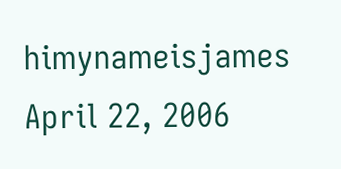himynameisjames April 22, 2006